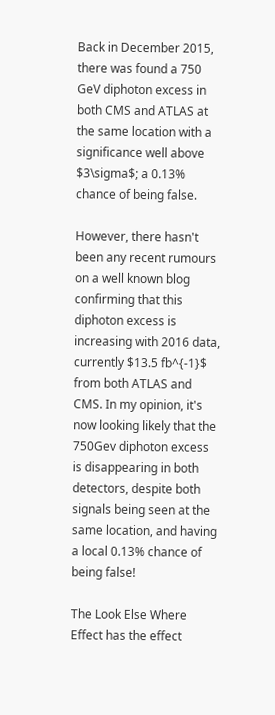Back in December 2015, there was found a 750 GeV diphoton excess in both CMS and ATLAS at the same location with a significance well above $3\sigma$; a 0.13% chance of being false.

However, there hasn't been any recent rumours on a well known blog confirming that this diphoton excess is increasing with 2016 data, currently $13.5 fb^{-1}$ from both ATLAS and CMS. In my opinion, it's now looking likely that the 750Gev diphoton excess is disappearing in both detectors, despite both signals being seen at the same location, and having a local 0.13% chance of being false!

The Look Else Where Effect has the effect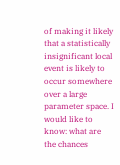of making it likely that a statistically insignificant local event is likely to occur somewhere over a large parameter space. I would like to know: what are the chances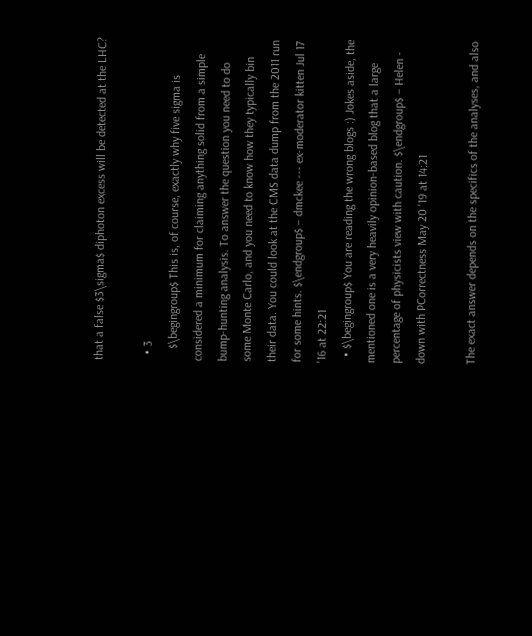that a false $3\sigma$ diphoton excess will be detected at the LHC?

  • 3
    $\begingroup$ This is, of course, exactly why five sigma is considered a minimum for claiming anything solid from a simple bump-hunting analysis. To answer the question you need to do some Monte Carlo, and you need to know how they typically bin their data. You could look at the CMS data dump from the 2011 run for some hints. $\endgroup$ – dmckee --- ex-moderator kitten Jul 17 '16 at 22:21
  • $\begingroup$ You are reading the wrong blogs :) Jokes aside, the mentioned one is a very heavily opinion-based blog that a large percentage of physicists view with caution. $\endgroup$ – Helen - down with PCorrectness May 20 '19 at 14:21

The exact answer depends on the specifics of the analyses, and also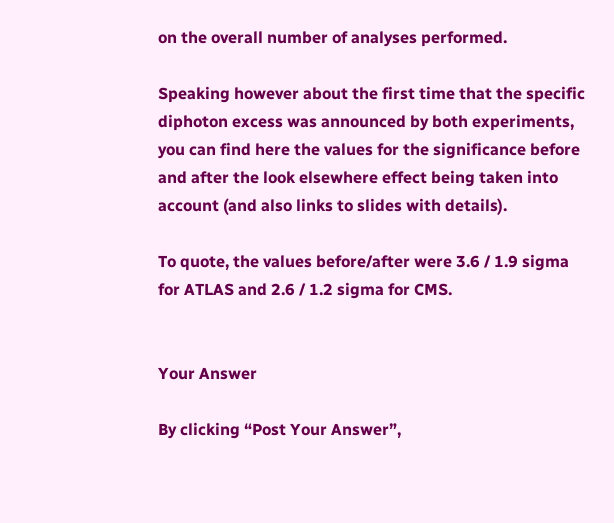on the overall number of analyses performed.

Speaking however about the first time that the specific diphoton excess was announced by both experiments, you can find here the values for the significance before and after the look elsewhere effect being taken into account (and also links to slides with details).

To quote, the values before/after were 3.6 / 1.9 sigma for ATLAS and 2.6 / 1.2 sigma for CMS.


Your Answer

By clicking “Post Your Answer”,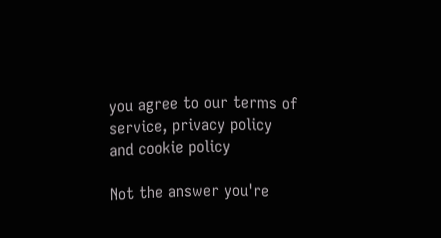you agree to our terms of service, privacy policy and cookie policy

Not the answer you're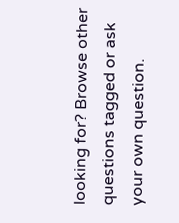looking for? Browse other questions tagged or ask your own question.